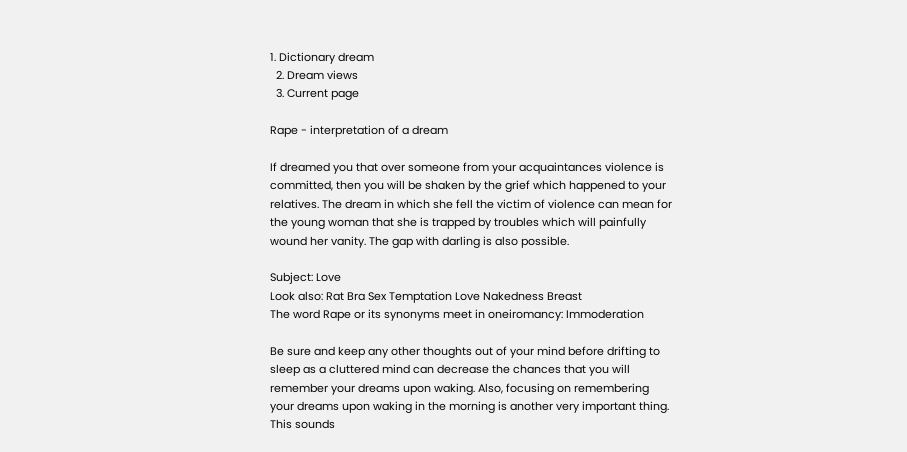1. Dictionary dream
  2. Dream views
  3. Current page

Rape - interpretation of a dream

If dreamed you that over someone from your acquaintances violence is committed, then you will be shaken by the grief which happened to your relatives. The dream in which she fell the victim of violence can mean for the young woman that she is trapped by troubles which will painfully wound her vanity. The gap with darling is also possible.

Subject: Love
Look also: Rat Bra Sex Temptation Love Nakedness Breast
The word Rape or its synonyms meet in oneiromancy: Immoderation

Be sure and keep any other thoughts out of your mind before drifting to sleep as a cluttered mind can decrease the chances that you will remember your dreams upon waking. Also, focusing on remembering your dreams upon waking in the morning is another very important thing. This sounds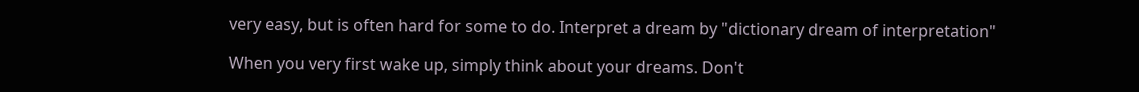very easy, but is often hard for some to do. Interpret a dream by "dictionary dream of interpretation"

When you very first wake up, simply think about your dreams. Don't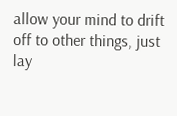allow your mind to drift off to other things, just lay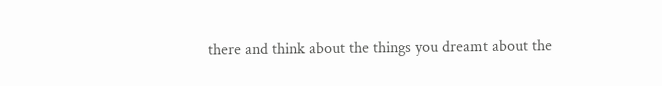there and think about the things you dreamt about the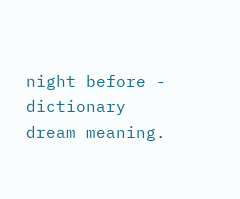night before - dictionary dream meaning.